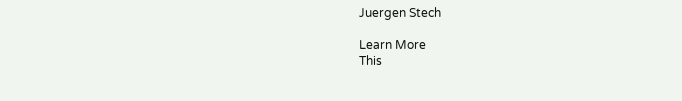Juergen Stech

Learn More
This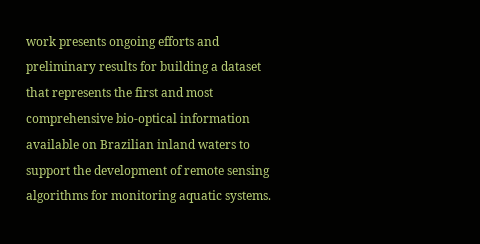work presents ongoing efforts and preliminary results for building a dataset that represents the first and most comprehensive bio-optical information available on Brazilian inland waters to support the development of remote sensing algorithms for monitoring aquatic systems.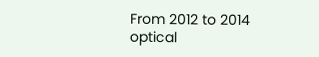From 2012 to 2014 optical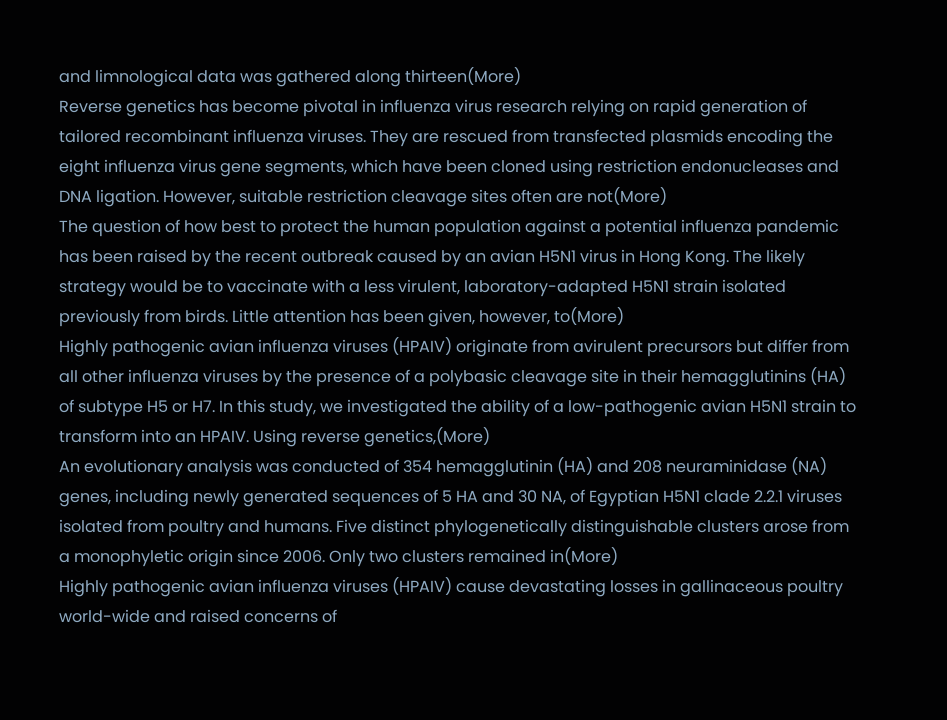and limnological data was gathered along thirteen(More)
Reverse genetics has become pivotal in influenza virus research relying on rapid generation of tailored recombinant influenza viruses. They are rescued from transfected plasmids encoding the eight influenza virus gene segments, which have been cloned using restriction endonucleases and DNA ligation. However, suitable restriction cleavage sites often are not(More)
The question of how best to protect the human population against a potential influenza pandemic has been raised by the recent outbreak caused by an avian H5N1 virus in Hong Kong. The likely strategy would be to vaccinate with a less virulent, laboratory-adapted H5N1 strain isolated previously from birds. Little attention has been given, however, to(More)
Highly pathogenic avian influenza viruses (HPAIV) originate from avirulent precursors but differ from all other influenza viruses by the presence of a polybasic cleavage site in their hemagglutinins (HA) of subtype H5 or H7. In this study, we investigated the ability of a low-pathogenic avian H5N1 strain to transform into an HPAIV. Using reverse genetics,(More)
An evolutionary analysis was conducted of 354 hemagglutinin (HA) and 208 neuraminidase (NA) genes, including newly generated sequences of 5 HA and 30 NA, of Egyptian H5N1 clade 2.2.1 viruses isolated from poultry and humans. Five distinct phylogenetically distinguishable clusters arose from a monophyletic origin since 2006. Only two clusters remained in(More)
Highly pathogenic avian influenza viruses (HPAIV) cause devastating losses in gallinaceous poultry world-wide and raised concerns of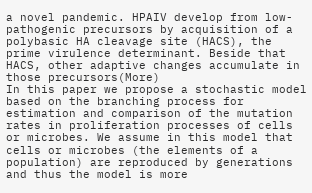a novel pandemic. HPAIV develop from low-pathogenic precursors by acquisition of a polybasic HA cleavage site (HACS), the prime virulence determinant. Beside that HACS, other adaptive changes accumulate in those precursors(More)
In this paper we propose a stochastic model based on the branching process for estimation and comparison of the mutation rates in proliferation processes of cells or microbes. We assume in this model that cells or microbes (the elements of a population) are reproduced by generations and thus the model is more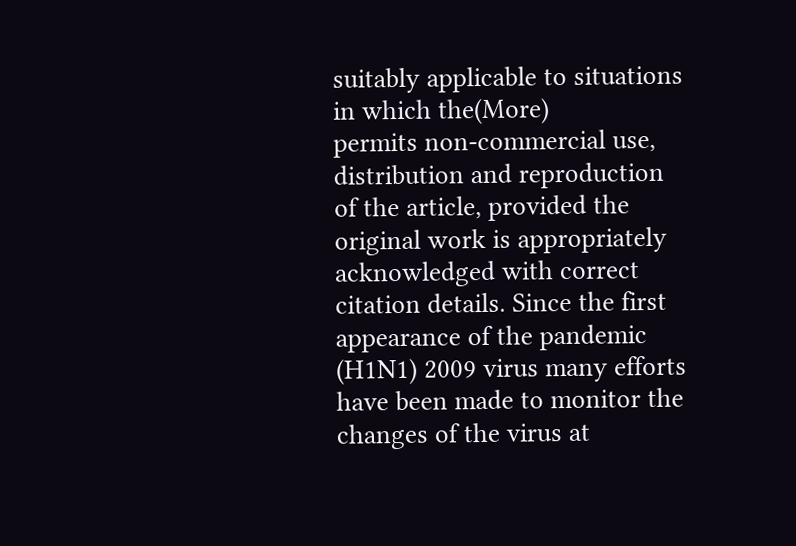suitably applicable to situations in which the(More)
permits non-commercial use, distribution and reproduction of the article, provided the original work is appropriately acknowledged with correct citation details. Since the first appearance of the pandemic (H1N1) 2009 virus many efforts have been made to monitor the changes of the virus at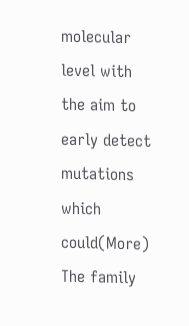molecular level with the aim to early detect mutations which could(More)
The family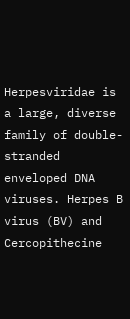Herpesviridae is a large, diverse family of double-stranded enveloped DNA viruses. Herpes B virus (BV) and Cercopithecine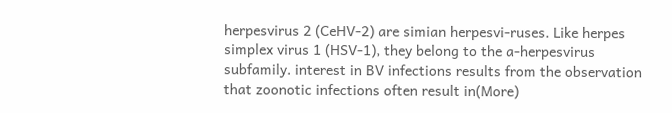herpesvirus 2 (CeHV-2) are simian herpesvi-ruses. Like herpes simplex virus 1 (HSV-1), they belong to the a-herpesvirus subfamily. interest in BV infections results from the observation that zoonotic infections often result in(More)